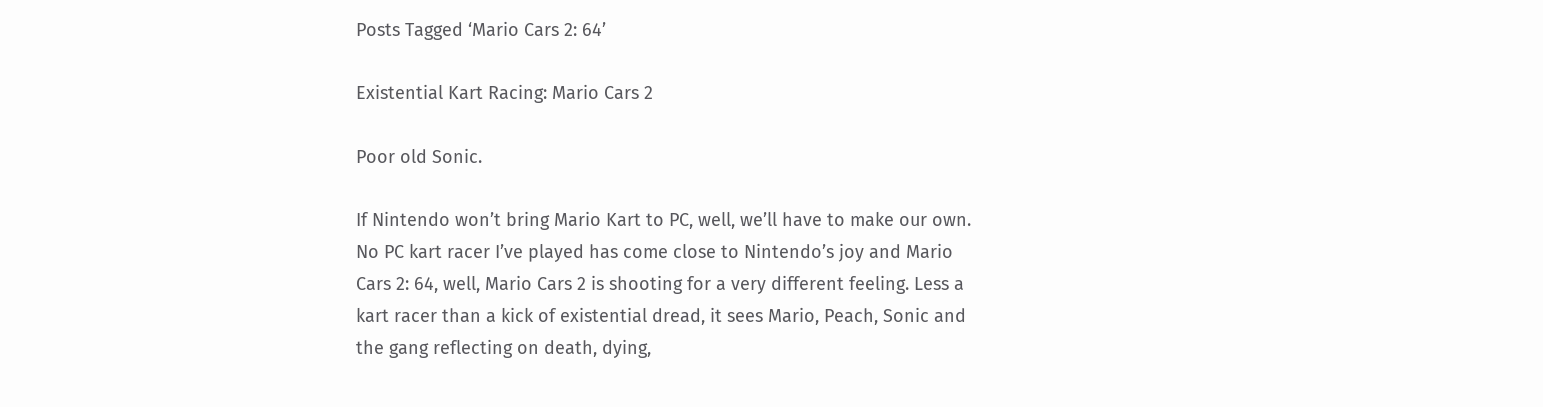Posts Tagged ‘Mario Cars 2: 64’

Existential Kart Racing: Mario Cars 2

Poor old Sonic.

If Nintendo won’t bring Mario Kart to PC, well, we’ll have to make our own. No PC kart racer I’ve played has come close to Nintendo’s joy and Mario Cars 2: 64, well, Mario Cars 2 is shooting for a very different feeling. Less a kart racer than a kick of existential dread, it sees Mario, Peach, Sonic and the gang reflecting on death, dying,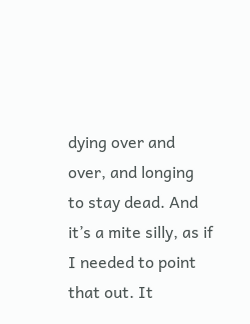dying over and over, and longing to stay dead. And it’s a mite silly, as if I needed to point that out. It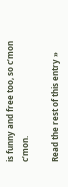is funny and free too, so c’mon c’mon.

Read the rest of this entry »